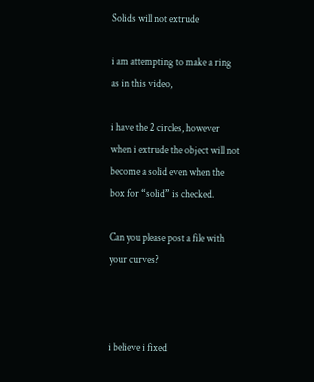Solids will not extrude

i am attempting to make a ring as in this video,

i have the 2 circles, however when i extrude the object will not become a solid even when the box for “solid” is checked.

Can you please post a file with your curves?



i believe i fixed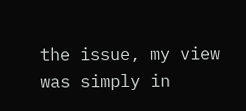the issue, my view was simply in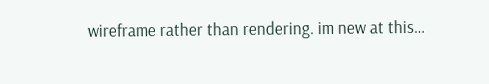wireframe rather than rendering. im new at this…